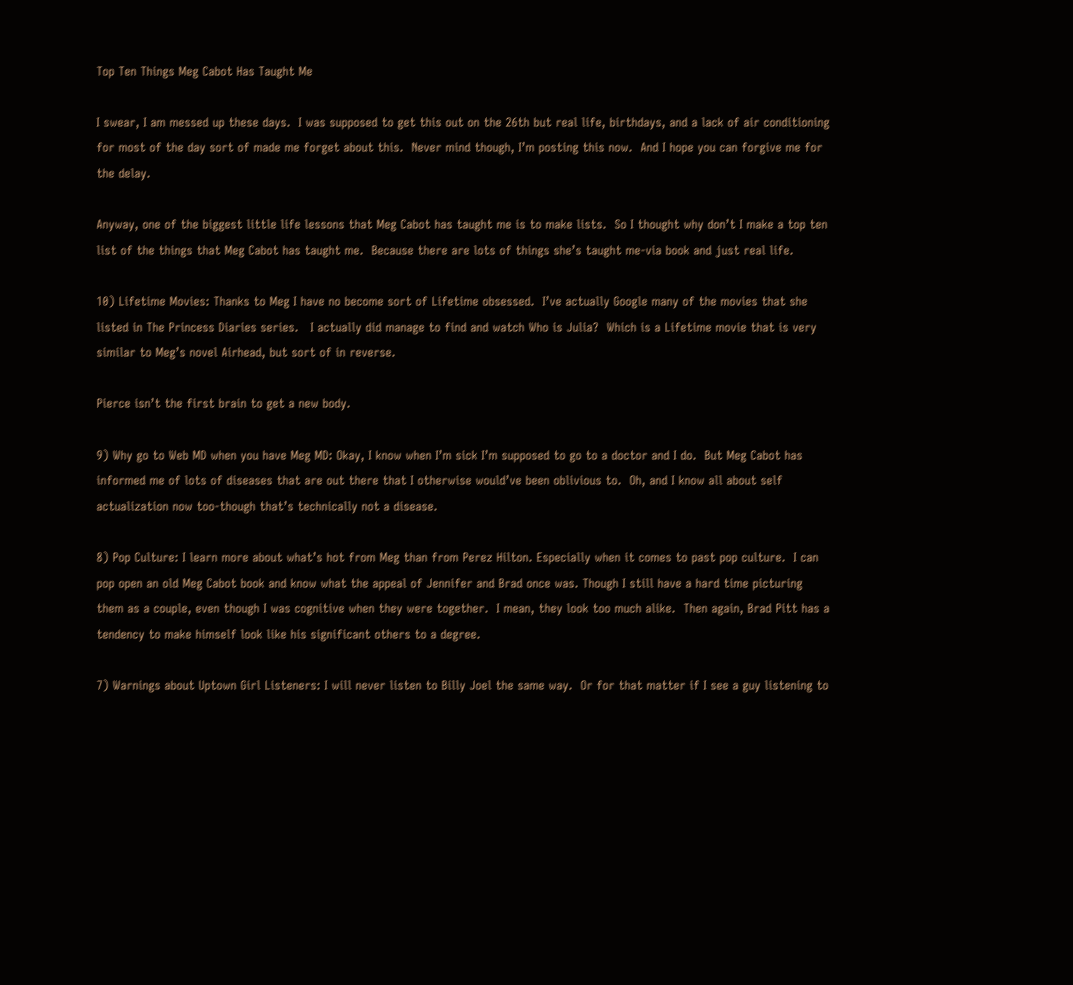Top Ten Things Meg Cabot Has Taught Me

I swear, I am messed up these days.  I was supposed to get this out on the 26th but real life, birthdays, and a lack of air conditioning for most of the day sort of made me forget about this.  Never mind though, I’m posting this now.  And I hope you can forgive me for the delay.

Anyway, one of the biggest little life lessons that Meg Cabot has taught me is to make lists.  So I thought why don’t I make a top ten list of the things that Meg Cabot has taught me.  Because there are lots of things she’s taught me-via book and just real life.

10) Lifetime Movies: Thanks to Meg I have no become sort of Lifetime obsessed.  I’ve actually Google many of the movies that she listed in The Princess Diaries series.   I actually did manage to find and watch Who is Julia?  Which is a Lifetime movie that is very similar to Meg’s novel Airhead, but sort of in reverse.

Pierce isn’t the first brain to get a new body.

9) Why go to Web MD when you have Meg MD: Okay, I know when I’m sick I’m supposed to go to a doctor and I do.  But Meg Cabot has informed me of lots of diseases that are out there that I otherwise would’ve been oblivious to.  Oh, and I know all about self actualization now too-though that’s technically not a disease.

8) Pop Culture: I learn more about what’s hot from Meg than from Perez Hilton. Especially when it comes to past pop culture.  I can pop open an old Meg Cabot book and know what the appeal of Jennifer and Brad once was. Though I still have a hard time picturing them as a couple, even though I was cognitive when they were together.  I mean, they look too much alike.  Then again, Brad Pitt has a tendency to make himself look like his significant others to a degree.

7) Warnings about Uptown Girl Listeners: I will never listen to Billy Joel the same way.  Or for that matter if I see a guy listening to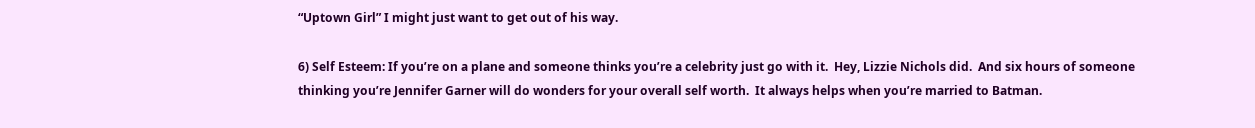“Uptown Girl” I might just want to get out of his way.

6) Self Esteem: If you’re on a plane and someone thinks you’re a celebrity just go with it.  Hey, Lizzie Nichols did.  And six hours of someone thinking you’re Jennifer Garner will do wonders for your overall self worth.  It always helps when you’re married to Batman.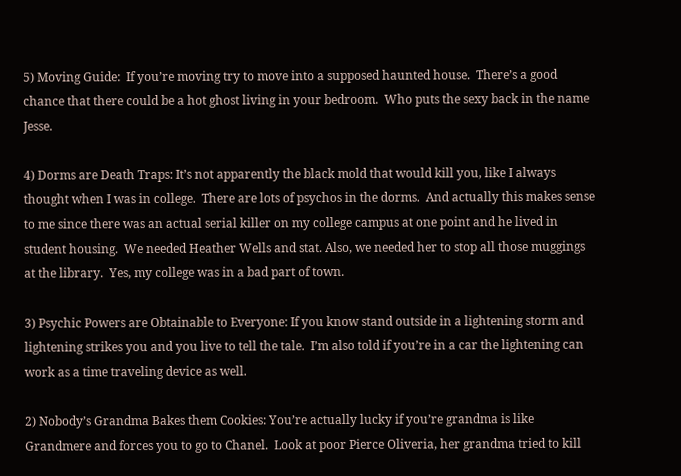5) Moving Guide:  If you’re moving try to move into a supposed haunted house.  There’s a good chance that there could be a hot ghost living in your bedroom.  Who puts the sexy back in the name Jesse.

4) Dorms are Death Traps: It’s not apparently the black mold that would kill you, like I always thought when I was in college.  There are lots of psychos in the dorms.  And actually this makes sense to me since there was an actual serial killer on my college campus at one point and he lived in student housing.  We needed Heather Wells and stat. Also, we needed her to stop all those muggings at the library.  Yes, my college was in a bad part of town.

3) Psychic Powers are Obtainable to Everyone: If you know stand outside in a lightening storm and lightening strikes you and you live to tell the tale.  I’m also told if you’re in a car the lightening can work as a time traveling device as well.

2) Nobody’s Grandma Bakes them Cookies: You’re actually lucky if you’re grandma is like Grandmere and forces you to go to Chanel.  Look at poor Pierce Oliveria, her grandma tried to kill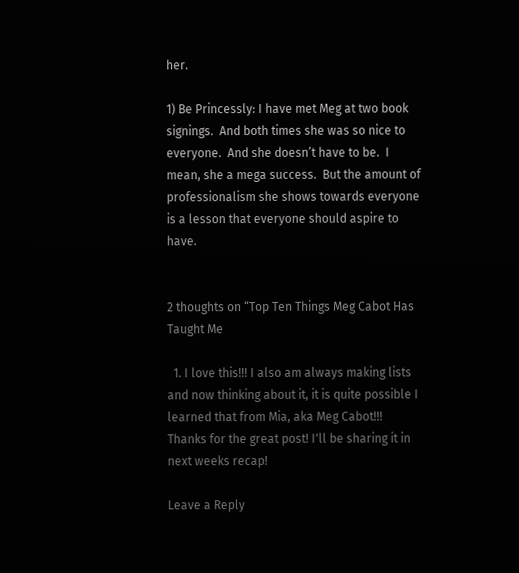her.

1) Be Princessly: I have met Meg at two book signings.  And both times she was so nice to everyone.  And she doesn’t have to be.  I mean, she a mega success.  But the amount of professionalism she shows towards everyone is a lesson that everyone should aspire to have.


2 thoughts on “Top Ten Things Meg Cabot Has Taught Me

  1. I love this!!! I also am always making lists and now thinking about it, it is quite possible I learned that from Mia, aka Meg Cabot!!! Thanks for the great post! I'll be sharing it in next weeks recap!

Leave a Reply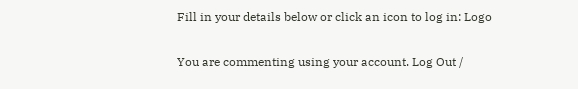Fill in your details below or click an icon to log in: Logo

You are commenting using your account. Log Out /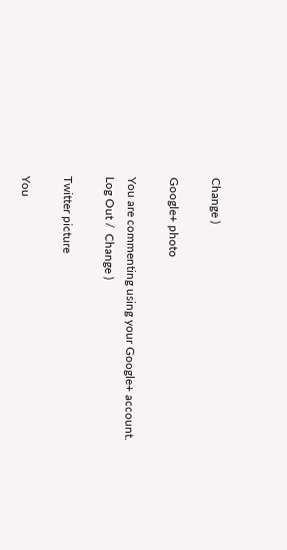Change )

Google+ photo

You are commenting using your Google+ account. Log Out /  Change )

Twitter picture

You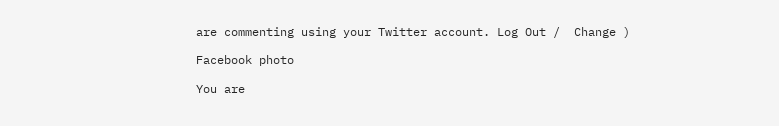are commenting using your Twitter account. Log Out /  Change )

Facebook photo

You are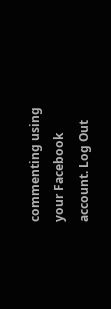commenting using your Facebook account. Log Out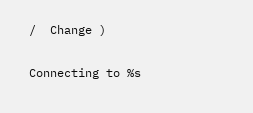/  Change )


Connecting to %s